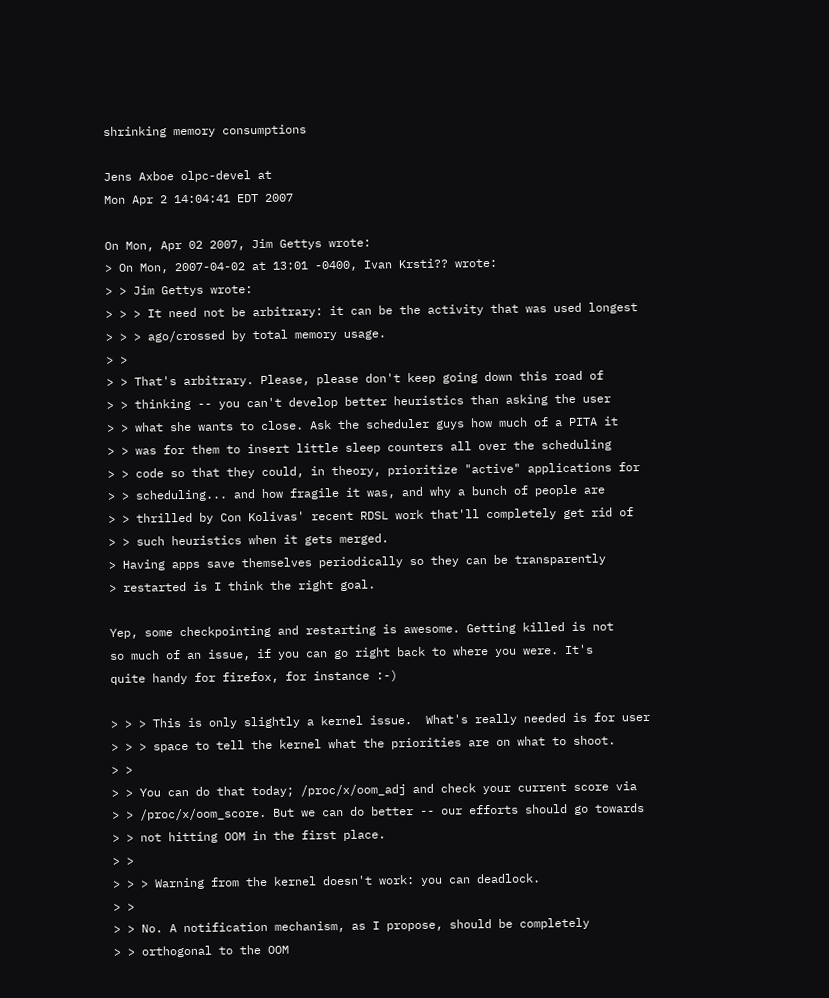shrinking memory consumptions

Jens Axboe olpc-devel at
Mon Apr 2 14:04:41 EDT 2007

On Mon, Apr 02 2007, Jim Gettys wrote:
> On Mon, 2007-04-02 at 13:01 -0400, Ivan Krsti?? wrote:
> > Jim Gettys wrote:
> > > It need not be arbitrary: it can be the activity that was used longest
> > > ago/crossed by total memory usage.
> >
> > That's arbitrary. Please, please don't keep going down this road of
> > thinking -- you can't develop better heuristics than asking the user
> > what she wants to close. Ask the scheduler guys how much of a PITA it
> > was for them to insert little sleep counters all over the scheduling
> > code so that they could, in theory, prioritize "active" applications for
> > scheduling... and how fragile it was, and why a bunch of people are
> > thrilled by Con Kolivas' recent RDSL work that'll completely get rid of
> > such heuristics when it gets merged.
> Having apps save themselves periodically so they can be transparently
> restarted is I think the right goal.

Yep, some checkpointing and restarting is awesome. Getting killed is not
so much of an issue, if you can go right back to where you were. It's
quite handy for firefox, for instance :-)

> > > This is only slightly a kernel issue.  What's really needed is for user
> > > space to tell the kernel what the priorities are on what to shoot.
> >
> > You can do that today; /proc/x/oom_adj and check your current score via
> > /proc/x/oom_score. But we can do better -- our efforts should go towards
> > not hitting OOM in the first place.
> >
> > > Warning from the kernel doesn't work: you can deadlock.
> >
> > No. A notification mechanism, as I propose, should be completely
> > orthogonal to the OOM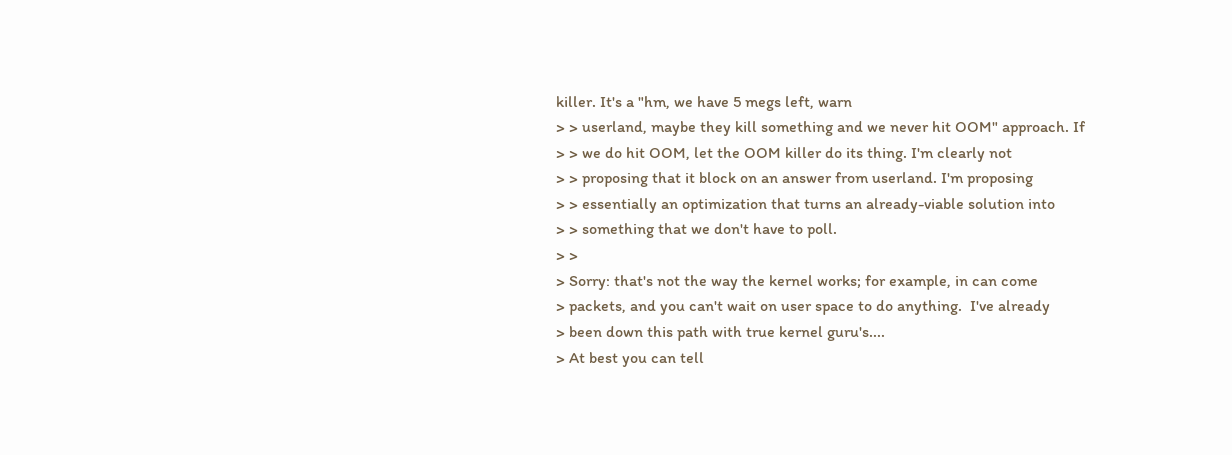killer. It's a "hm, we have 5 megs left, warn
> > userland, maybe they kill something and we never hit OOM" approach. If
> > we do hit OOM, let the OOM killer do its thing. I'm clearly not
> > proposing that it block on an answer from userland. I'm proposing
> > essentially an optimization that turns an already-viable solution into
> > something that we don't have to poll.
> >
> Sorry: that's not the way the kernel works; for example, in can come
> packets, and you can't wait on user space to do anything.  I've already
> been down this path with true kernel guru's....
> At best you can tell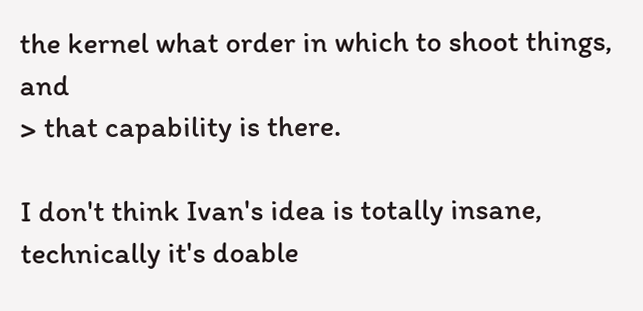the kernel what order in which to shoot things, and
> that capability is there.

I don't think Ivan's idea is totally insane, technically it's doable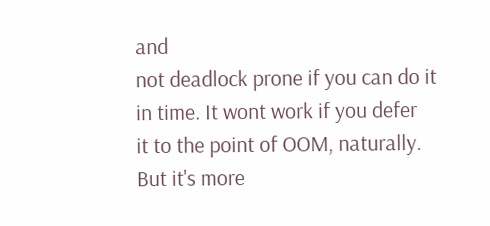and
not deadlock prone if you can do it in time. It wont work if you defer
it to the point of OOM, naturally. But it's more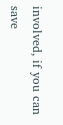involved, if you can
save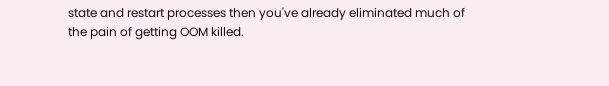state and restart processes then you've already eliminated much of
the pain of getting OOM killed.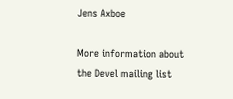Jens Axboe

More information about the Devel mailing list